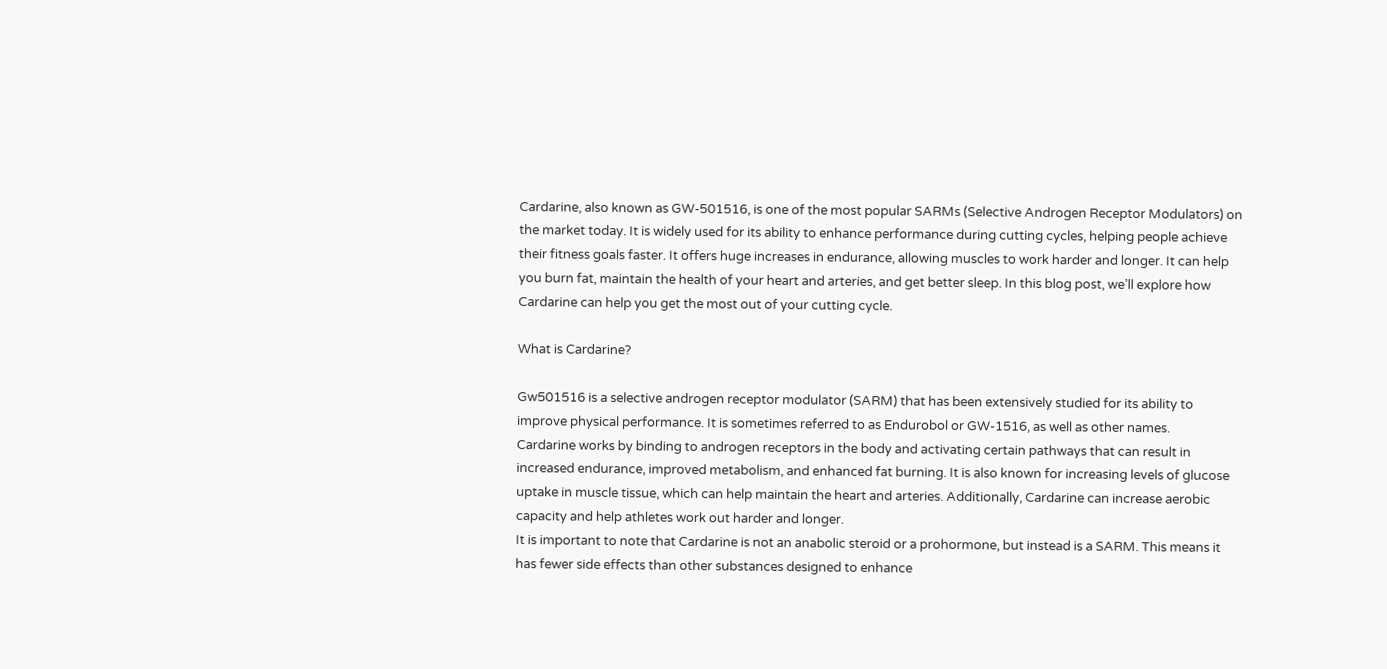Cardarine, also known as GW-501516, is one of the most popular SARMs (Selective Androgen Receptor Modulators) on the market today. It is widely used for its ability to enhance performance during cutting cycles, helping people achieve their fitness goals faster. It offers huge increases in endurance, allowing muscles to work harder and longer. It can help you burn fat, maintain the health of your heart and arteries, and get better sleep. In this blog post, we’ll explore how Cardarine can help you get the most out of your cutting cycle.

What is Cardarine?

Gw501516 is a selective androgen receptor modulator (SARM) that has been extensively studied for its ability to improve physical performance. It is sometimes referred to as Endurobol or GW-1516, as well as other names.
Cardarine works by binding to androgen receptors in the body and activating certain pathways that can result in increased endurance, improved metabolism, and enhanced fat burning. It is also known for increasing levels of glucose uptake in muscle tissue, which can help maintain the heart and arteries. Additionally, Cardarine can increase aerobic capacity and help athletes work out harder and longer.
It is important to note that Cardarine is not an anabolic steroid or a prohormone, but instead is a SARM. This means it has fewer side effects than other substances designed to enhance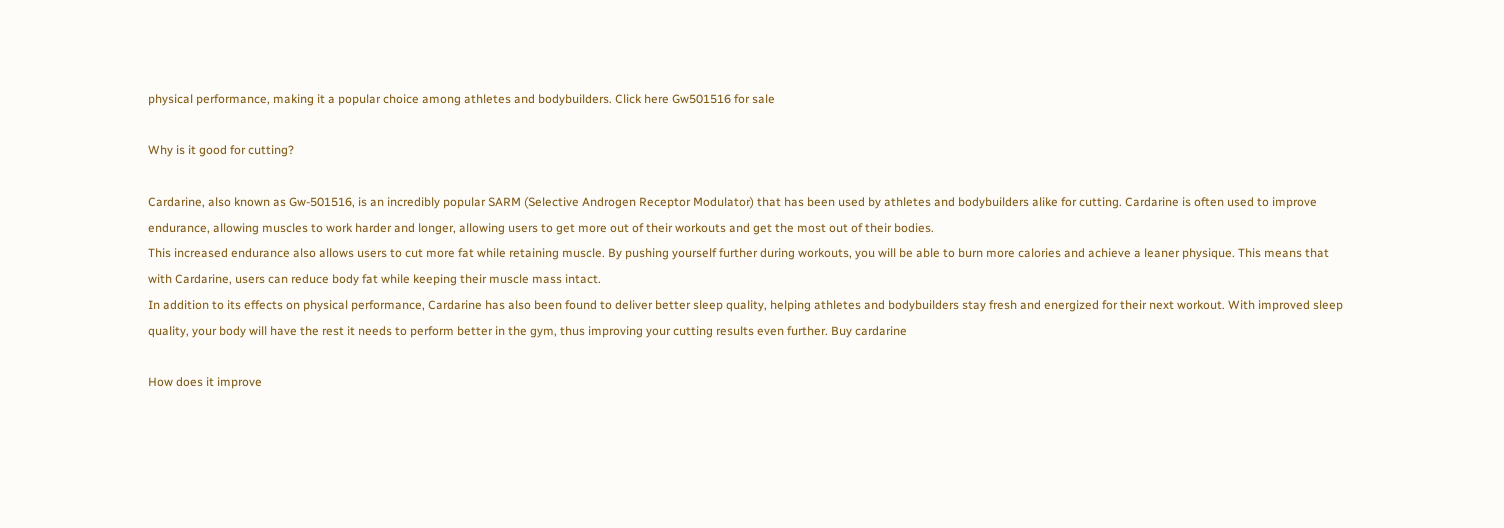physical performance, making it a popular choice among athletes and bodybuilders. Click here Gw501516 for sale

Why is it good for cutting?

Cardarine, also known as Gw-501516, is an incredibly popular SARM (Selective Androgen Receptor Modulator) that has been used by athletes and bodybuilders alike for cutting. Cardarine is often used to improve endurance, allowing muscles to work harder and longer, allowing users to get more out of their workouts and get the most out of their bodies.
This increased endurance also allows users to cut more fat while retaining muscle. By pushing yourself further during workouts, you will be able to burn more calories and achieve a leaner physique. This means that with Cardarine, users can reduce body fat while keeping their muscle mass intact.
In addition to its effects on physical performance, Cardarine has also been found to deliver better sleep quality, helping athletes and bodybuilders stay fresh and energized for their next workout. With improved sleep quality, your body will have the rest it needs to perform better in the gym, thus improving your cutting results even further. Buy cardarine

How does it improve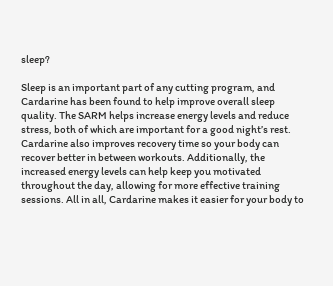sleep?

Sleep is an important part of any cutting program, and Cardarine has been found to help improve overall sleep quality. The SARM helps increase energy levels and reduce stress, both of which are important for a good night’s rest. Cardarine also improves recovery time so your body can recover better in between workouts. Additionally, the increased energy levels can help keep you motivated throughout the day, allowing for more effective training sessions. All in all, Cardarine makes it easier for your body to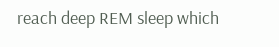reach deep REM sleep which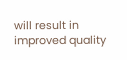will result in improved quality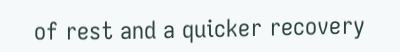of rest and a quicker recovery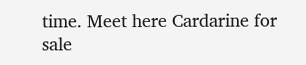time. Meet here Cardarine for sale